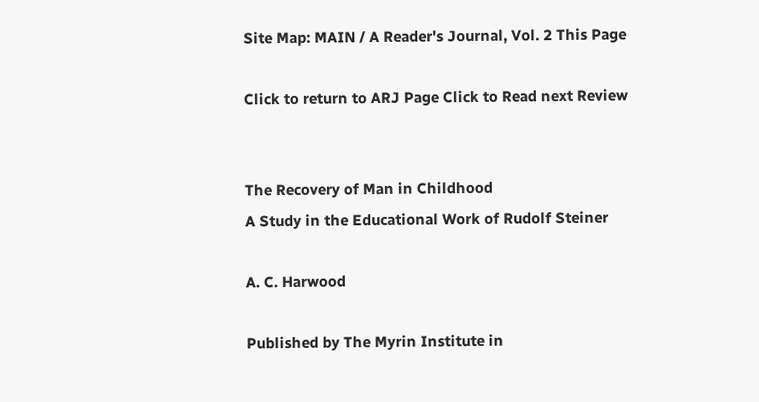Site Map: MAIN / A Reader's Journal, Vol. 2 This Page

Click to return to ARJ Page Click to Read next Review


The Recovery of Man in Childhood
A Study in the Educational Work of Rudolf Steiner

A. C. Harwood

Published by The Myrin Institute in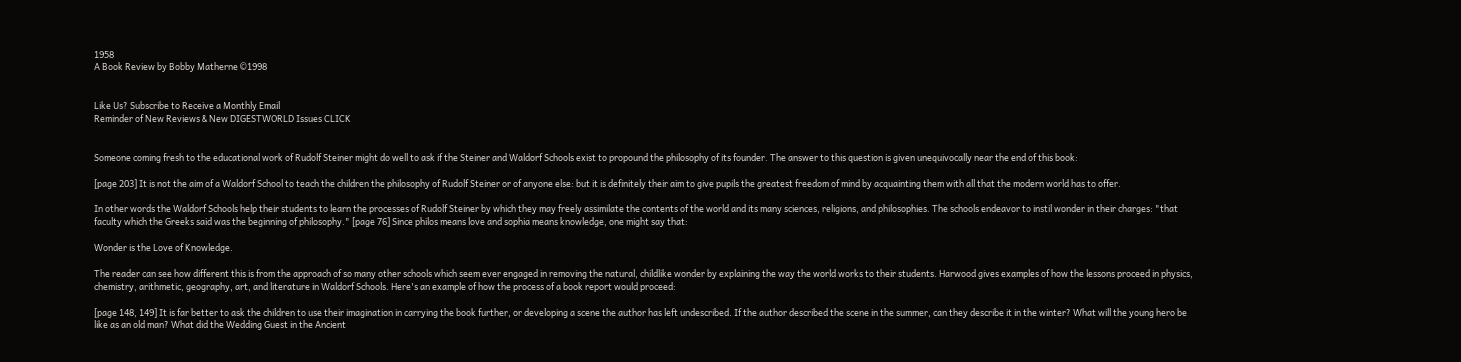1958
A Book Review by Bobby Matherne ©1998


Like Us? Subscribe to Receive a Monthly Email
Reminder of New Reviews & New DIGESTWORLD Issues CLICK


Someone coming fresh to the educational work of Rudolf Steiner might do well to ask if the Steiner and Waldorf Schools exist to propound the philosophy of its founder. The answer to this question is given unequivocally near the end of this book:

[page 203] It is not the aim of a Waldorf School to teach the children the philosophy of Rudolf Steiner or of anyone else: but it is definitely their aim to give pupils the greatest freedom of mind by acquainting them with all that the modern world has to offer.

In other words the Waldorf Schools help their students to learn the processes of Rudolf Steiner by which they may freely assimilate the contents of the world and its many sciences, religions, and philosophies. The schools endeavor to instil wonder in their charges: "that faculty which the Greeks said was the beginning of philosophy." [page 76] Since philos means love and sophia means knowledge, one might say that:

Wonder is the Love of Knowledge.

The reader can see how different this is from the approach of so many other schools which seem ever engaged in removing the natural, childlike wonder by explaining the way the world works to their students. Harwood gives examples of how the lessons proceed in physics, chemistry, arithmetic, geography, art, and literature in Waldorf Schools. Here's an example of how the process of a book report would proceed:

[page 148, 149] It is far better to ask the children to use their imagination in carrying the book further, or developing a scene the author has left undescribed. If the author described the scene in the summer, can they describe it in the winter? What will the young hero be like as an old man? What did the Wedding Guest in the Ancient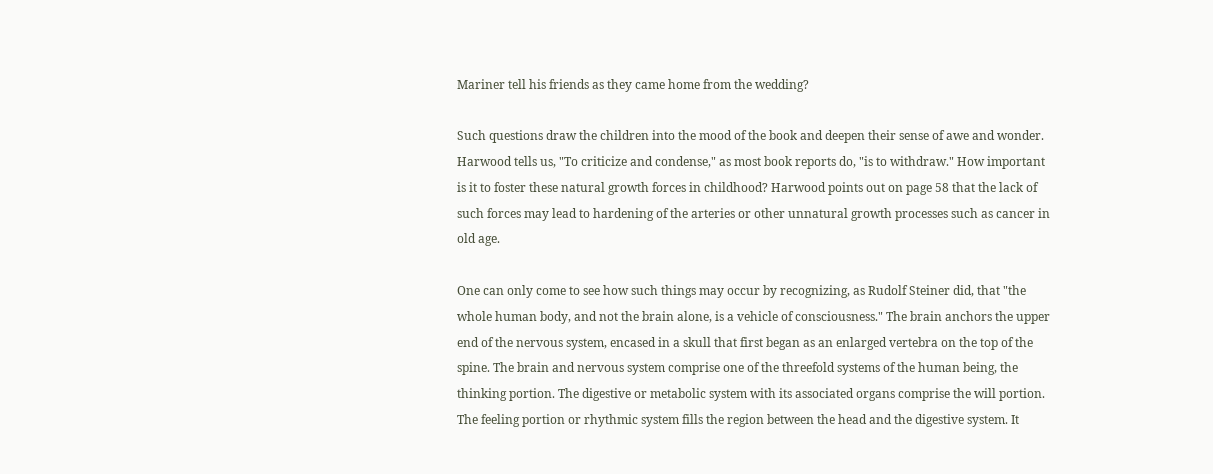Mariner tell his friends as they came home from the wedding?

Such questions draw the children into the mood of the book and deepen their sense of awe and wonder. Harwood tells us, "To criticize and condense," as most book reports do, "is to withdraw." How important is it to foster these natural growth forces in childhood? Harwood points out on page 58 that the lack of such forces may lead to hardening of the arteries or other unnatural growth processes such as cancer in old age.

One can only come to see how such things may occur by recognizing, as Rudolf Steiner did, that "the whole human body, and not the brain alone, is a vehicle of consciousness." The brain anchors the upper end of the nervous system, encased in a skull that first began as an enlarged vertebra on the top of the spine. The brain and nervous system comprise one of the threefold systems of the human being, the thinking portion. The digestive or metabolic system with its associated organs comprise the will portion. The feeling portion or rhythmic system fills the region between the head and the digestive system. It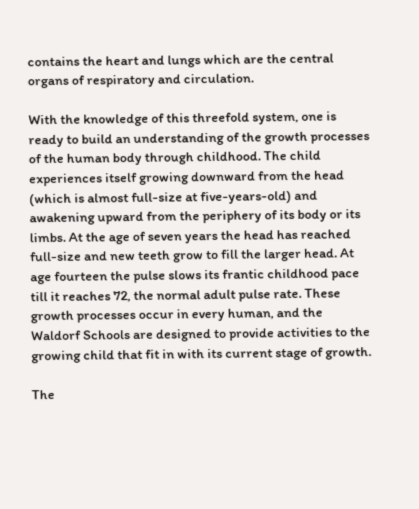contains the heart and lungs which are the central organs of respiratory and circulation.

With the knowledge of this threefold system, one is ready to build an understanding of the growth processes of the human body through childhood. The child experiences itself growing downward from the head (which is almost full-size at five-years-old) and awakening upward from the periphery of its body or its limbs. At the age of seven years the head has reached full-size and new teeth grow to fill the larger head. At age fourteen the pulse slows its frantic childhood pace till it reaches 72, the normal adult pulse rate. These growth processes occur in every human, and the Waldorf Schools are designed to provide activities to the growing child that fit in with its current stage of growth.

The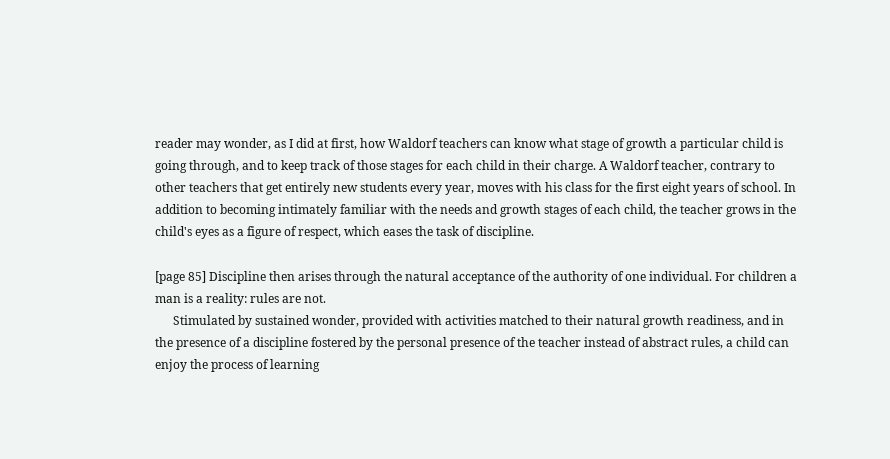reader may wonder, as I did at first, how Waldorf teachers can know what stage of growth a particular child is going through, and to keep track of those stages for each child in their charge. A Waldorf teacher, contrary to other teachers that get entirely new students every year, moves with his class for the first eight years of school. In addition to becoming intimately familiar with the needs and growth stages of each child, the teacher grows in the child's eyes as a figure of respect, which eases the task of discipline.

[page 85] Discipline then arises through the natural acceptance of the authority of one individual. For children a man is a reality: rules are not.
      Stimulated by sustained wonder, provided with activities matched to their natural growth readiness, and in the presence of a discipline fostered by the personal presence of the teacher instead of abstract rules, a child can enjoy the process of learning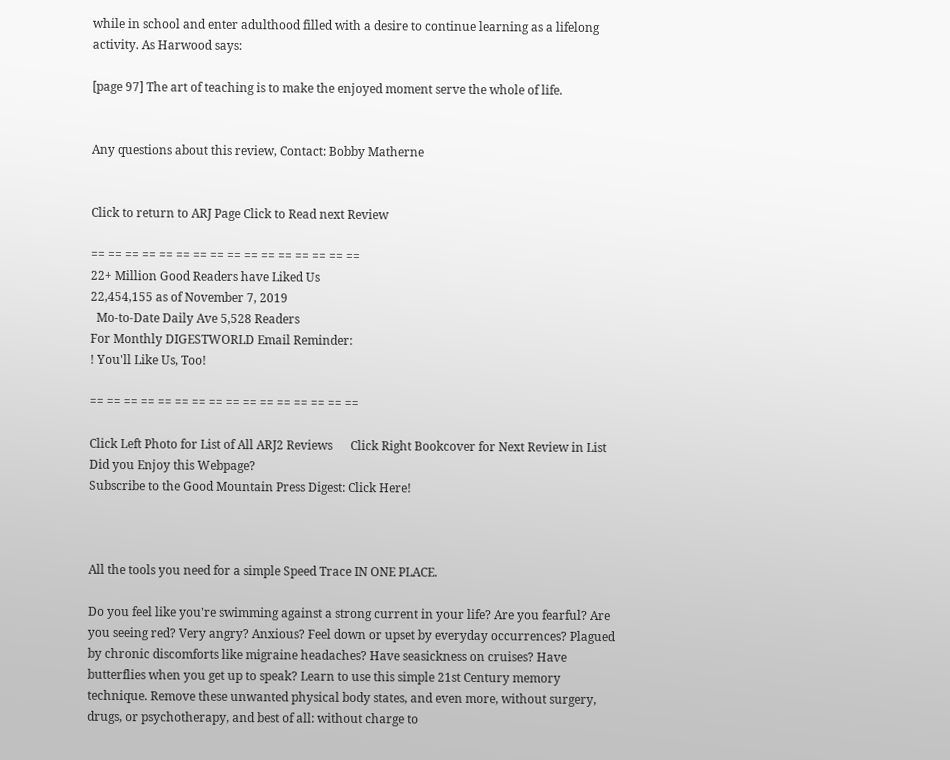while in school and enter adulthood filled with a desire to continue learning as a lifelong activity. As Harwood says:

[page 97] The art of teaching is to make the enjoyed moment serve the whole of life.


Any questions about this review, Contact: Bobby Matherne


Click to return to ARJ Page Click to Read next Review

== == == == == == == == == == == == == == == ==
22+ Million Good Readers have Liked Us
22,454,155 as of November 7, 2019
  Mo-to-Date Daily Ave 5,528 Readers
For Monthly DIGESTWORLD Email Reminder:
! You'll Like Us, Too!

== == == == == == == == == == == == == == == ==

Click Left Photo for List of All ARJ2 Reviews      Click Right Bookcover for Next Review in List
Did you Enjoy this Webpage?
Subscribe to the Good Mountain Press Digest: Click Here!



All the tools you need for a simple Speed Trace IN ONE PLACE.

Do you feel like you're swimming against a strong current in your life? Are you fearful? Are you seeing red? Very angry? Anxious? Feel down or upset by everyday occurrences? Plagued by chronic discomforts like migraine headaches? Have seasickness on cruises? Have butterflies when you get up to speak? Learn to use this simple 21st Century memory technique. Remove these unwanted physical body states, and even more, without surgery, drugs, or psychotherapy, and best of all: without charge to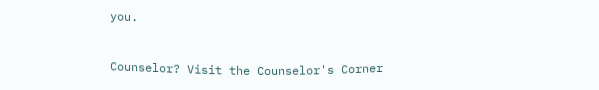you.


Counselor? Visit the Counselor's Corner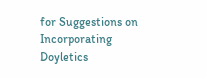for Suggestions on Incorporating Doyletics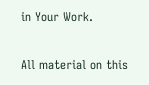in Your Work.

All material on this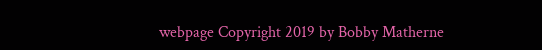webpage Copyright 2019 by Bobby Matherne